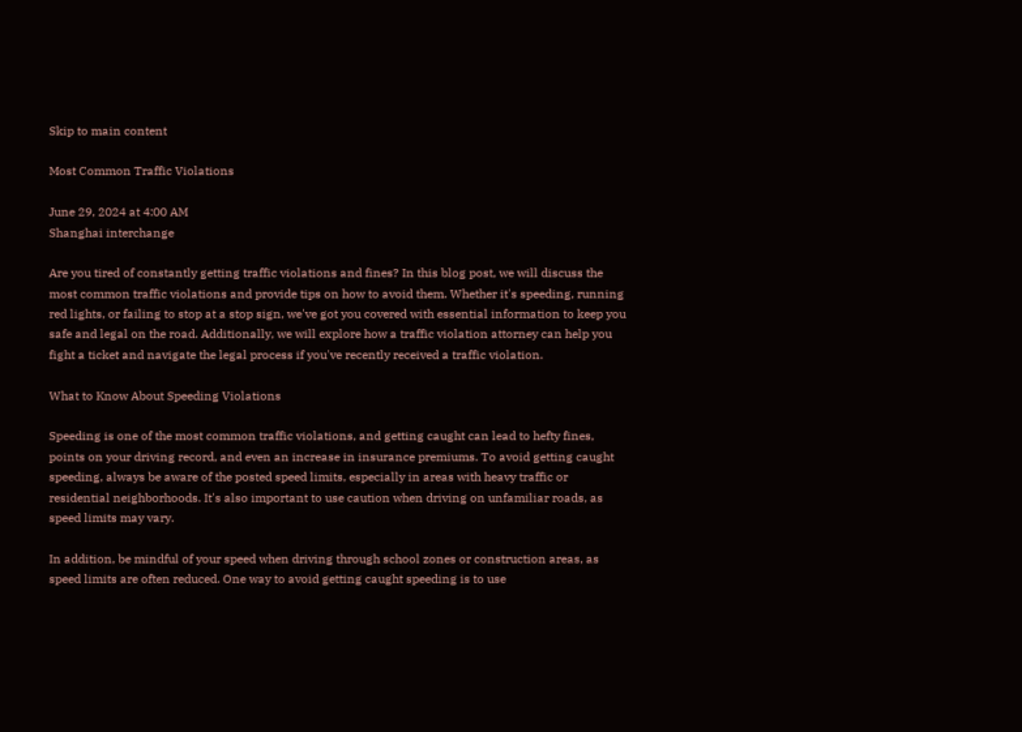Skip to main content

Most Common Traffic Violations

June 29, 2024 at 4:00 AM
Shanghai interchange

Are you tired of constantly getting traffic violations and fines? In this blog post, we will discuss the most common traffic violations and provide tips on how to avoid them. Whether it's speeding, running red lights, or failing to stop at a stop sign, we've got you covered with essential information to keep you safe and legal on the road. Additionally, we will explore how a traffic violation attorney can help you fight a ticket and navigate the legal process if you've recently received a traffic violation.

What to Know About Speeding Violations

Speeding is one of the most common traffic violations, and getting caught can lead to hefty fines, points on your driving record, and even an increase in insurance premiums. To avoid getting caught speeding, always be aware of the posted speed limits, especially in areas with heavy traffic or residential neighborhoods. It's also important to use caution when driving on unfamiliar roads, as speed limits may vary.

In addition, be mindful of your speed when driving through school zones or construction areas, as speed limits are often reduced. One way to avoid getting caught speeding is to use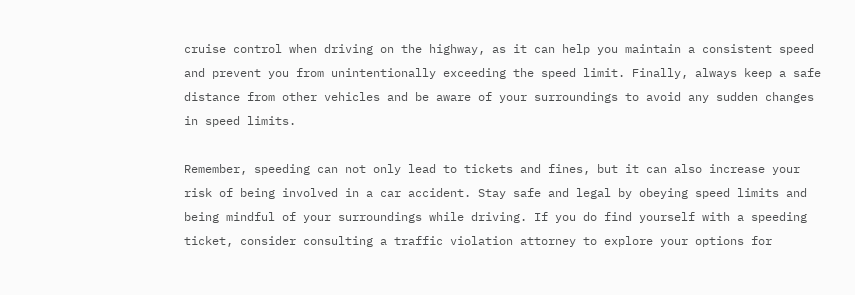cruise control when driving on the highway, as it can help you maintain a consistent speed and prevent you from unintentionally exceeding the speed limit. Finally, always keep a safe distance from other vehicles and be aware of your surroundings to avoid any sudden changes in speed limits.

Remember, speeding can not only lead to tickets and fines, but it can also increase your risk of being involved in a car accident. Stay safe and legal by obeying speed limits and being mindful of your surroundings while driving. If you do find yourself with a speeding ticket, consider consulting a traffic violation attorney to explore your options for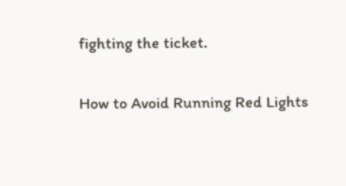fighting the ticket.

How to Avoid Running Red Lights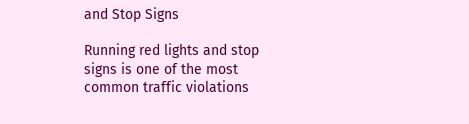and Stop Signs

Running red lights and stop signs is one of the most common traffic violations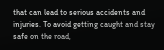that can lead to serious accidents and injuries. To avoid getting caught and stay safe on the road,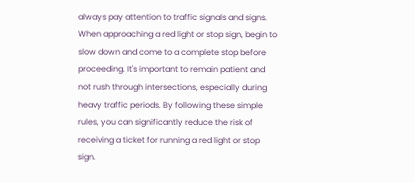always pay attention to traffic signals and signs. When approaching a red light or stop sign, begin to slow down and come to a complete stop before proceeding. It's important to remain patient and not rush through intersections, especially during heavy traffic periods. By following these simple rules, you can significantly reduce the risk of receiving a ticket for running a red light or stop sign.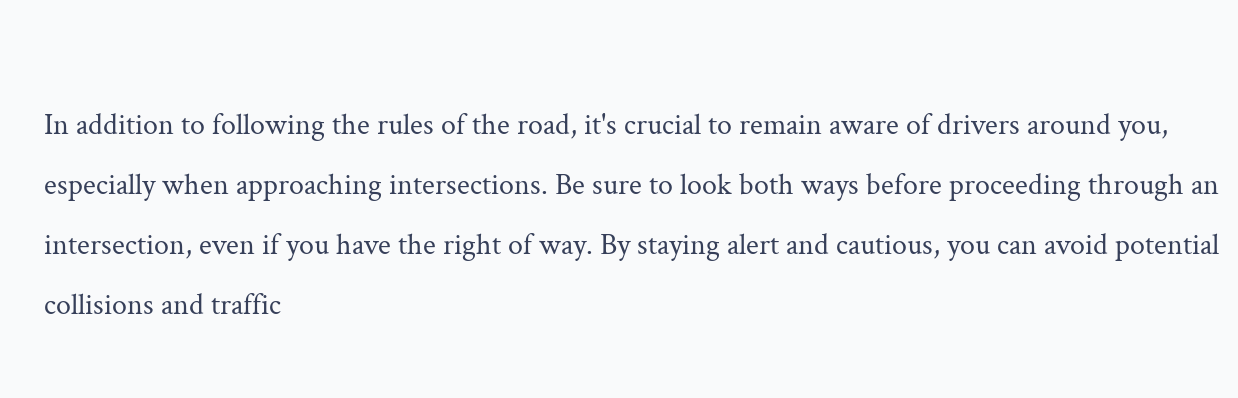In addition to following the rules of the road, it's crucial to remain aware of drivers around you, especially when approaching intersections. Be sure to look both ways before proceeding through an intersection, even if you have the right of way. By staying alert and cautious, you can avoid potential collisions and traffic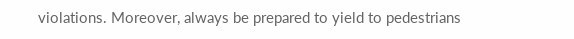violations. Moreover, always be prepared to yield to pedestrians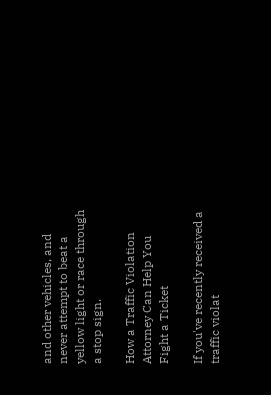and other vehicles, and never attempt to beat a yellow light or race through a stop sign.

How a Traffic Violation Attorney Can Help You Fight a Ticket

If you've recently received a traffic violat